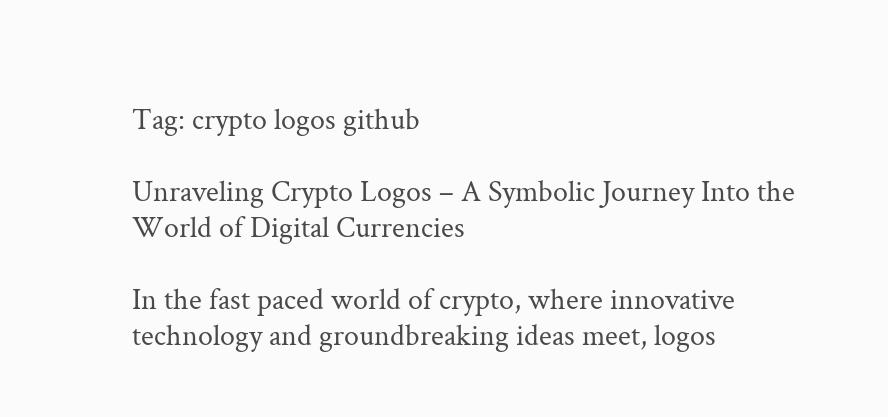Tag: crypto logos github

Unraveling Crypto Logos – A Symbolic Journey Into the World of Digital Currencies

In the fast paced world of crypto, where innovative technology and groundbreaking ideas meet, logos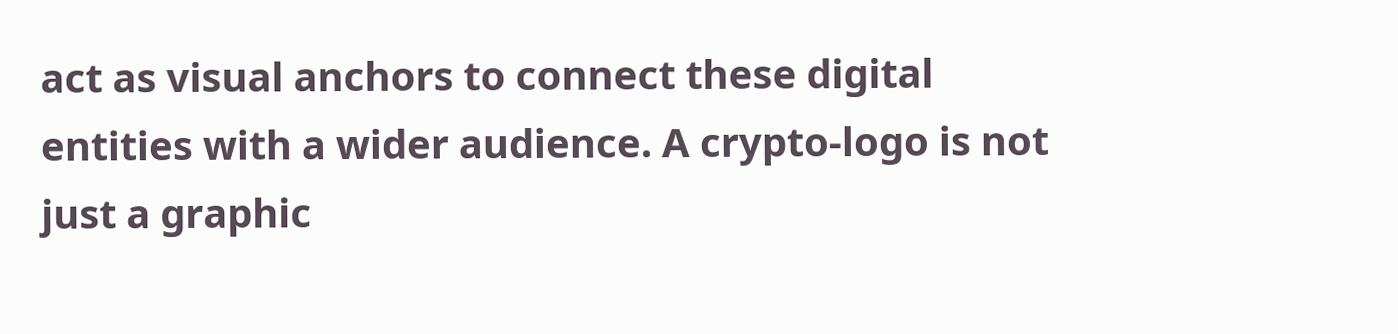act as visual anchors to connect these digital entities with a wider audience. A crypto-logo is not just a graphic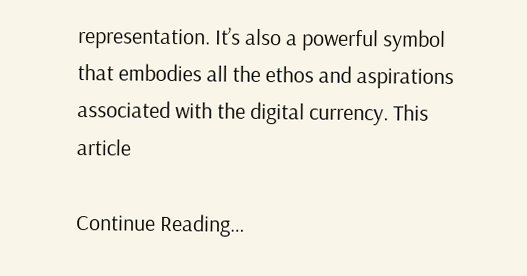representation. It’s also a powerful symbol that embodies all the ethos and aspirations associated with the digital currency. This article

Continue Reading…